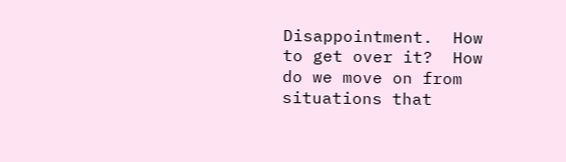Disappointment.  How to get over it?  How do we move on from situations that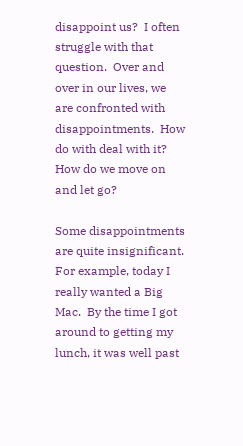disappoint us?  I often struggle with that question.  Over and over in our lives, we are confronted with disappointments.  How do with deal with it?  How do we move on and let go?

Some disappointments are quite insignificant.  For example, today I really wanted a Big Mac.  By the time I got around to getting my lunch, it was well past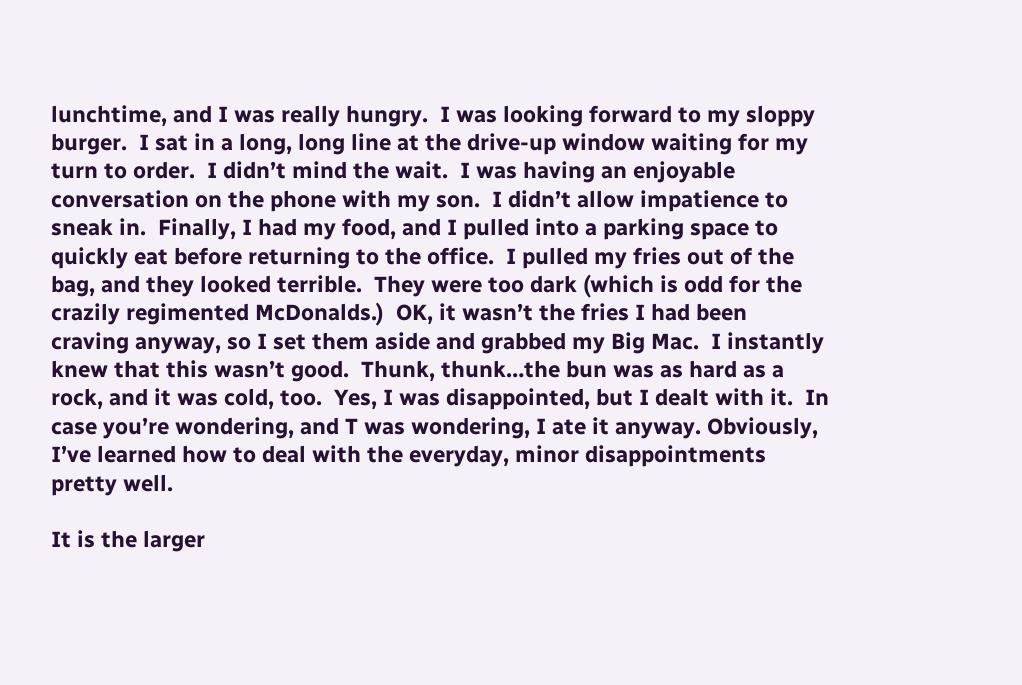lunchtime, and I was really hungry.  I was looking forward to my sloppy burger.  I sat in a long, long line at the drive-up window waiting for my turn to order.  I didn’t mind the wait.  I was having an enjoyable conversation on the phone with my son.  I didn’t allow impatience to sneak in.  Finally, I had my food, and I pulled into a parking space to quickly eat before returning to the office.  I pulled my fries out of the bag, and they looked terrible.  They were too dark (which is odd for the crazily regimented McDonalds.)  OK, it wasn’t the fries I had been craving anyway, so I set them aside and grabbed my Big Mac.  I instantly knew that this wasn’t good.  Thunk, thunk…the bun was as hard as a rock, and it was cold, too.  Yes, I was disappointed, but I dealt with it.  In case you’re wondering, and T was wondering, I ate it anyway. Obviously, I’ve learned how to deal with the everyday, minor disappointments pretty well.

It is the larger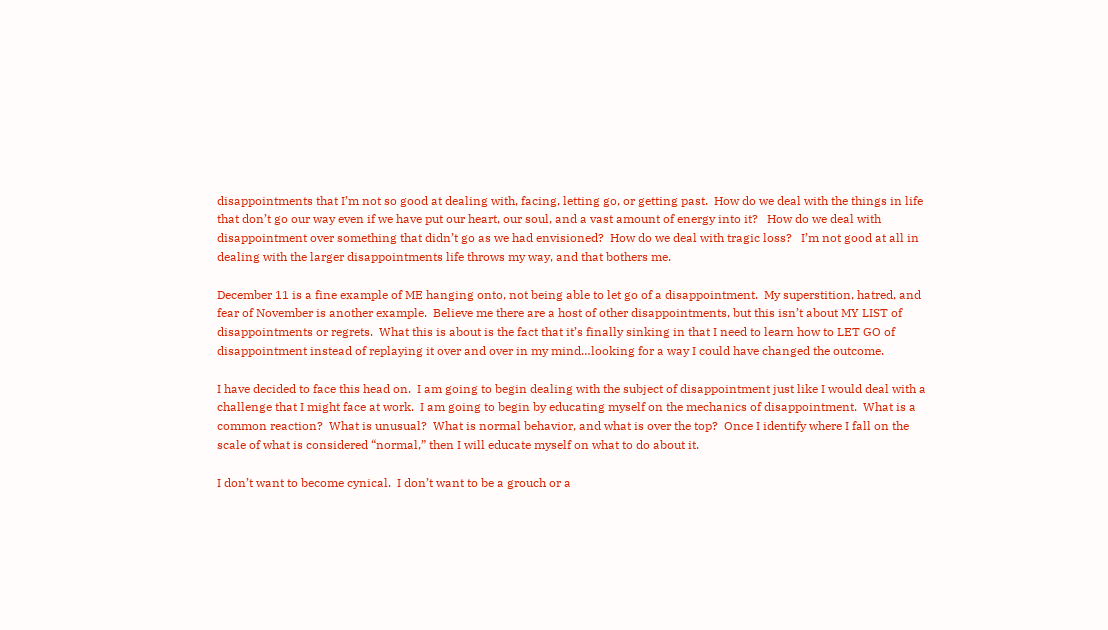disappointments that I’m not so good at dealing with, facing, letting go, or getting past.  How do we deal with the things in life that don’t go our way even if we have put our heart, our soul, and a vast amount of energy into it?   How do we deal with disappointment over something that didn’t go as we had envisioned?  How do we deal with tragic loss?   I’m not good at all in dealing with the larger disappointments life throws my way, and that bothers me.

December 11 is a fine example of ME hanging onto, not being able to let go of a disappointment.  My superstition, hatred, and fear of November is another example.  Believe me there are a host of other disappointments, but this isn’t about MY LIST of disappointments or regrets.  What this is about is the fact that it’s finally sinking in that I need to learn how to LET GO of disappointment instead of replaying it over and over in my mind…looking for a way I could have changed the outcome.

I have decided to face this head on.  I am going to begin dealing with the subject of disappointment just like I would deal with a challenge that I might face at work.  I am going to begin by educating myself on the mechanics of disappointment.  What is a common reaction?  What is unusual?  What is normal behavior, and what is over the top?  Once I identify where I fall on the scale of what is considered “normal,” then I will educate myself on what to do about it.

I don’t want to become cynical.  I don’t want to be a grouch or a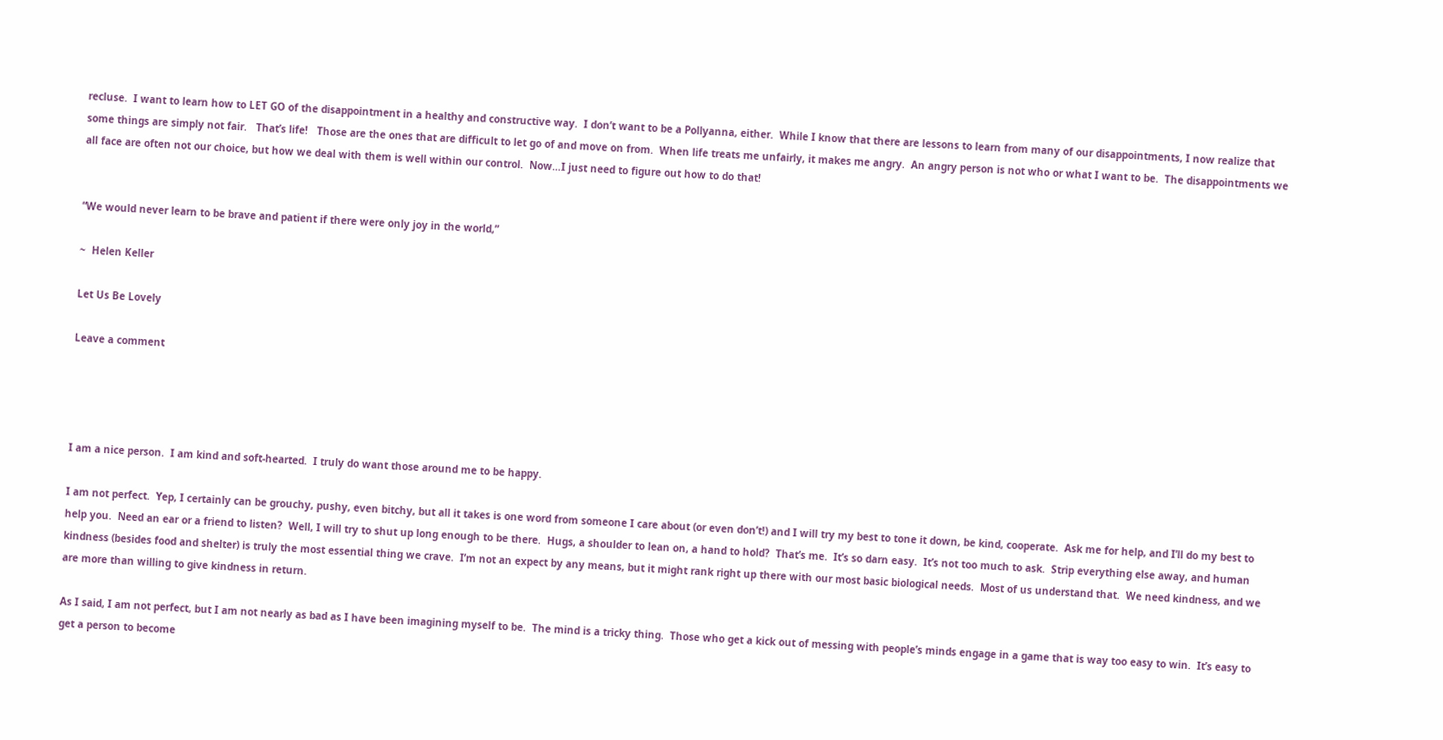recluse.  I want to learn how to LET GO of the disappointment in a healthy and constructive way.  I don’t want to be a Pollyanna, either.  While I know that there are lessons to learn from many of our disappointments, I now realize that some things are simply not fair.   That’s life!   Those are the ones that are difficult to let go of and move on from.  When life treats me unfairly, it makes me angry.  An angry person is not who or what I want to be.  The disappointments we all face are often not our choice, but how we deal with them is well within our control.  Now…I just need to figure out how to do that!


“We would never learn to be brave and patient if there were only joy in the world,”

~  Helen Keller

Let Us Be Lovely

Leave a comment




I am a nice person.  I am kind and soft-hearted.  I truly do want those around me to be happy.

I am not perfect.  Yep, I certainly can be grouchy, pushy, even bitchy, but all it takes is one word from someone I care about (or even don’t!) and I will try my best to tone it down, be kind, cooperate.  Ask me for help, and I’ll do my best to help you.  Need an ear or a friend to listen?  Well, I will try to shut up long enough to be there.  Hugs, a shoulder to lean on, a hand to hold?  That’s me.  It’s so darn easy.  It’s not too much to ask.  Strip everything else away, and human kindness (besides food and shelter) is truly the most essential thing we crave.  I’m not an expect by any means, but it might rank right up there with our most basic biological needs.  Most of us understand that.  We need kindness, and we are more than willing to give kindness in return.

As I said, I am not perfect, but I am not nearly as bad as I have been imagining myself to be.  The mind is a tricky thing.  Those who get a kick out of messing with people’s minds engage in a game that is way too easy to win.  It’s easy to get a person to become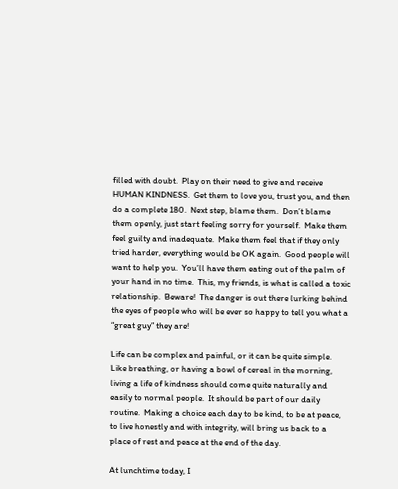filled with doubt.  Play on their need to give and receive HUMAN KINDNESS.  Get them to love you, trust you, and then do a complete 180.  Next step, blame them.  Don’t blame them openly, just start feeling sorry for yourself.  Make them feel guilty and inadequate.  Make them feel that if they only tried harder, everything would be OK again.  Good people will want to help you.  You’ll have them eating out of the palm of your hand in no time.  This, my friends, is what is called a toxic relationship.  Beware!  The danger is out there lurking behind the eyes of people who will be ever so happy to tell you what a “great guy” they are!

Life can be complex and painful, or it can be quite simple.  Like breathing, or having a bowl of cereal in the morning, living a life of kindness should come quite naturally and easily to normal people.  It should be part of our daily routine.  Making a choice each day to be kind, to be at peace, to live honestly and with integrity, will bring us back to a place of rest and peace at the end of the day.

At lunchtime today, I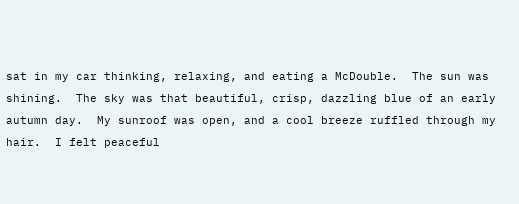sat in my car thinking, relaxing, and eating a McDouble.  The sun was shining.  The sky was that beautiful, crisp, dazzling blue of an early autumn day.  My sunroof was open, and a cool breeze ruffled through my hair.  I felt peaceful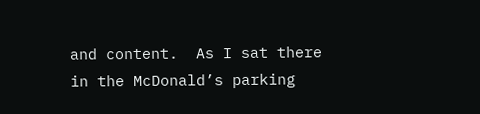and content.  As I sat there in the McDonald’s parking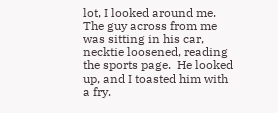lot, I looked around me.  The guy across from me was sitting in his car, necktie loosened, reading the sports page.  He looked up, and I toasted him with a fry.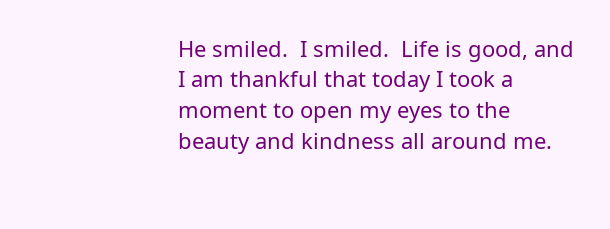He smiled.  I smiled.  Life is good, and I am thankful that today I took a moment to open my eyes to the beauty and kindness all around me.